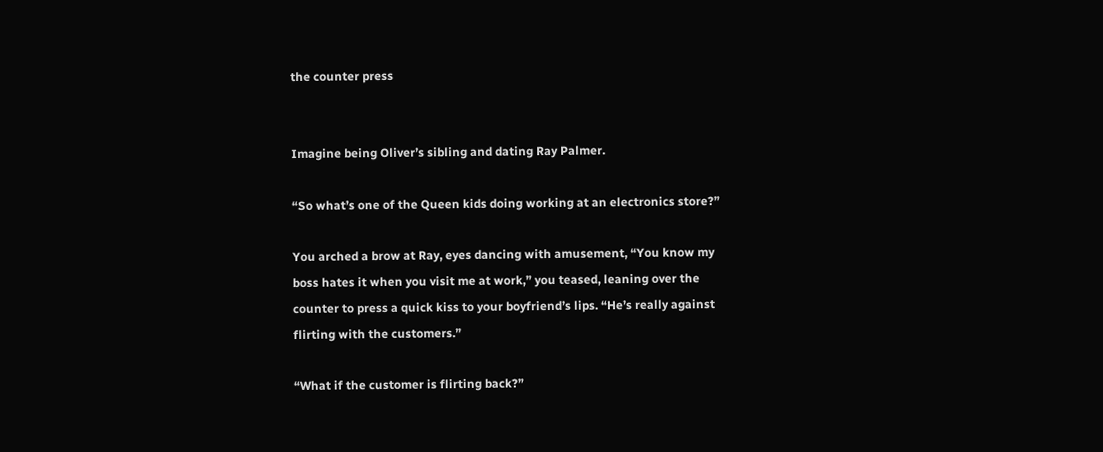the counter press


Imagine being Oliver’s sibling and dating Ray Palmer.

“So what’s one of the Queen kids doing working at an electronics store?”

You arched a brow at Ray, eyes dancing with amusement, “You know my boss hates it when you visit me at work,” you teased, leaning over the counter to press a quick kiss to your boyfriend’s lips. “He’s really against flirting with the customers.”

“What if the customer is flirting back?”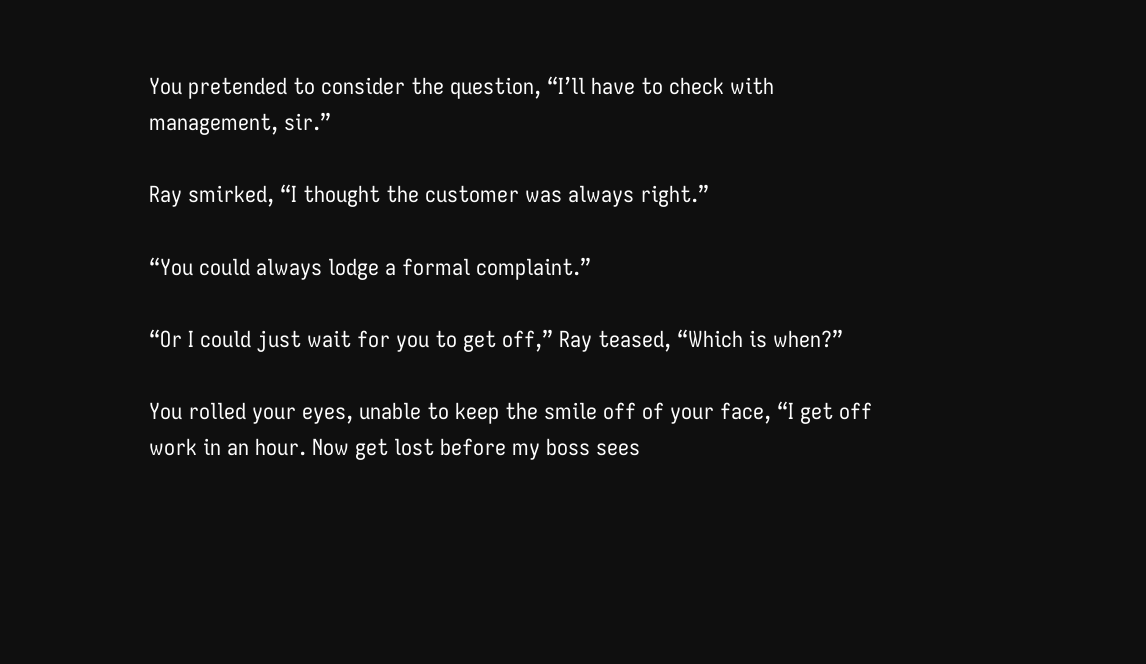You pretended to consider the question, “I’ll have to check with management, sir.”

Ray smirked, “I thought the customer was always right.”

“You could always lodge a formal complaint.”

“Or I could just wait for you to get off,” Ray teased, “Which is when?”

You rolled your eyes, unable to keep the smile off of your face, “I get off work in an hour. Now get lost before my boss sees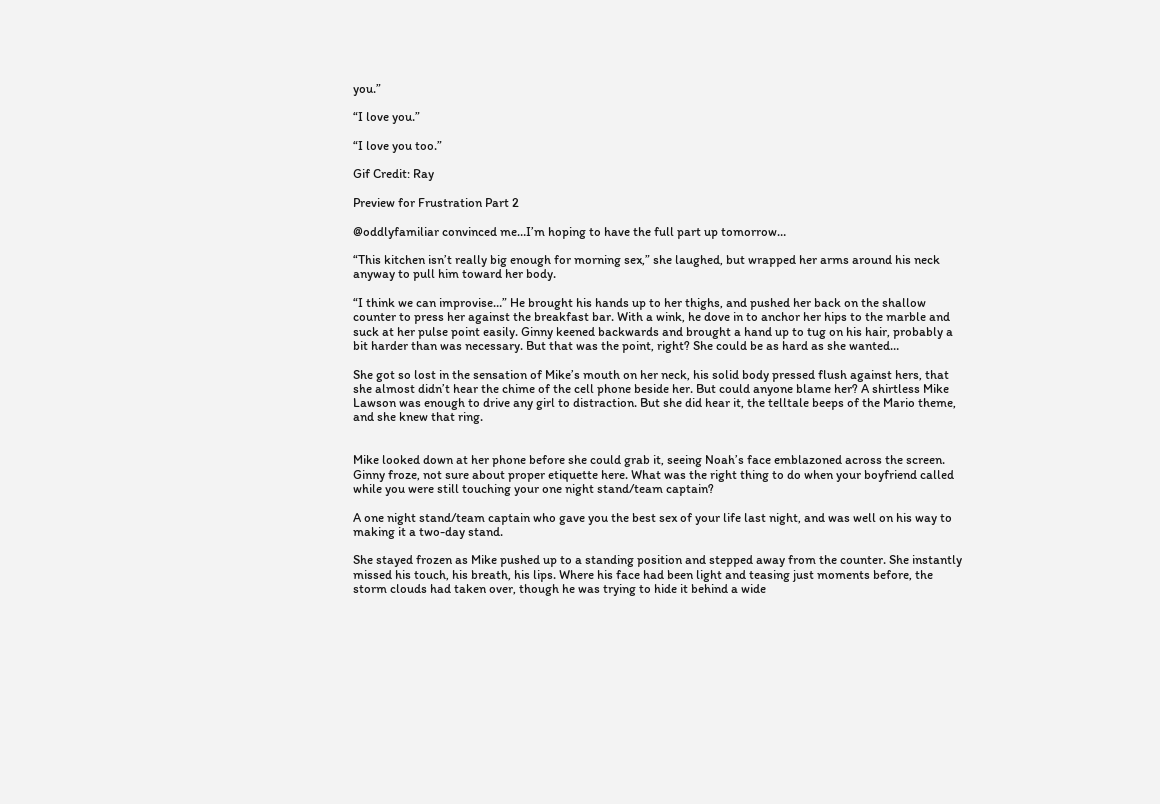you.”

“I love you.”

“I love you too.”

Gif Credit: Ray

Preview for Frustration Part 2

@oddlyfamiliar convinced me…I’m hoping to have the full part up tomorrow…

“This kitchen isn’t really big enough for morning sex,” she laughed, but wrapped her arms around his neck anyway to pull him toward her body.

“I think we can improvise…” He brought his hands up to her thighs, and pushed her back on the shallow counter to press her against the breakfast bar. With a wink, he dove in to anchor her hips to the marble and suck at her pulse point easily. Ginny keened backwards and brought a hand up to tug on his hair, probably a bit harder than was necessary. But that was the point, right? She could be as hard as she wanted…

She got so lost in the sensation of Mike’s mouth on her neck, his solid body pressed flush against hers, that she almost didn’t hear the chime of the cell phone beside her. But could anyone blame her? A shirtless Mike Lawson was enough to drive any girl to distraction. But she did hear it, the telltale beeps of the Mario theme, and she knew that ring.


Mike looked down at her phone before she could grab it, seeing Noah’s face emblazoned across the screen. Ginny froze, not sure about proper etiquette here. What was the right thing to do when your boyfriend called while you were still touching your one night stand/team captain?

A one night stand/team captain who gave you the best sex of your life last night, and was well on his way to making it a two-day stand.

She stayed frozen as Mike pushed up to a standing position and stepped away from the counter. She instantly missed his touch, his breath, his lips. Where his face had been light and teasing just moments before, the storm clouds had taken over, though he was trying to hide it behind a wide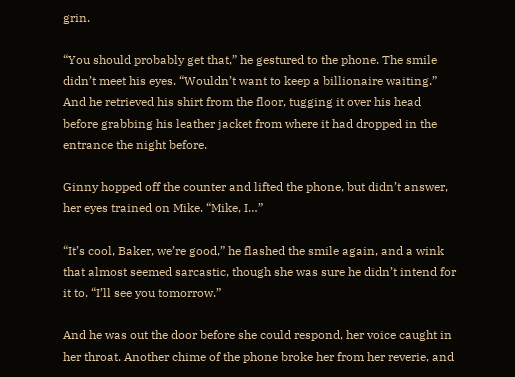grin.

“You should probably get that,” he gestured to the phone. The smile didn’t meet his eyes. “Wouldn’t want to keep a billionaire waiting.” And he retrieved his shirt from the floor, tugging it over his head before grabbing his leather jacket from where it had dropped in the entrance the night before.

Ginny hopped off the counter and lifted the phone, but didn’t answer, her eyes trained on Mike. “Mike, I…”

“It’s cool, Baker, we’re good,” he flashed the smile again, and a wink that almost seemed sarcastic, though she was sure he didn’t intend for it to. “I’ll see you tomorrow.”

And he was out the door before she could respond, her voice caught in her throat. Another chime of the phone broke her from her reverie, and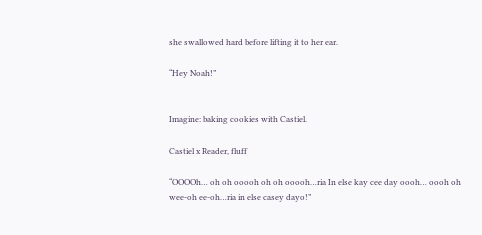she swallowed hard before lifting it to her ear.

“Hey Noah!”


Imagine: baking cookies with Castiel.

Castiel x Reader, fluff

“OOOOh… oh oh ooooh oh oh ooooh…ria In else kay cee day oooh… oooh oh wee-oh ee-oh…ria in else casey dayo!”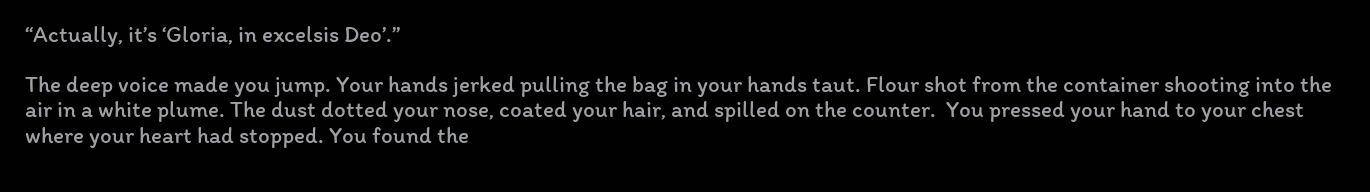“Actually, it’s ‘Gloria, in excelsis Deo’.”

The deep voice made you jump. Your hands jerked pulling the bag in your hands taut. Flour shot from the container shooting into the air in a white plume. The dust dotted your nose, coated your hair, and spilled on the counter.  You pressed your hand to your chest where your heart had stopped. You found the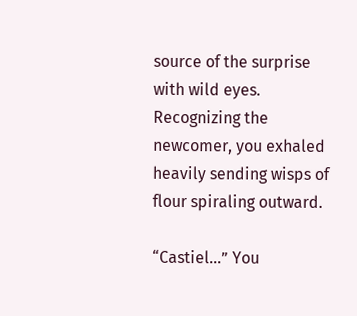source of the surprise with wild eyes. Recognizing the newcomer, you exhaled heavily sending wisps of flour spiraling outward.

“Castiel…” You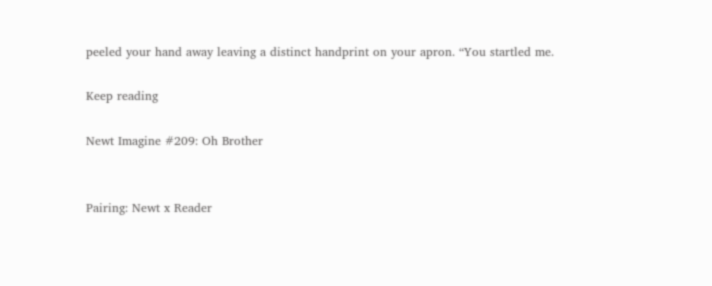peeled your hand away leaving a distinct handprint on your apron. “You startled me.

Keep reading

Newt Imagine #209: Oh Brother


Pairing: Newt x Reader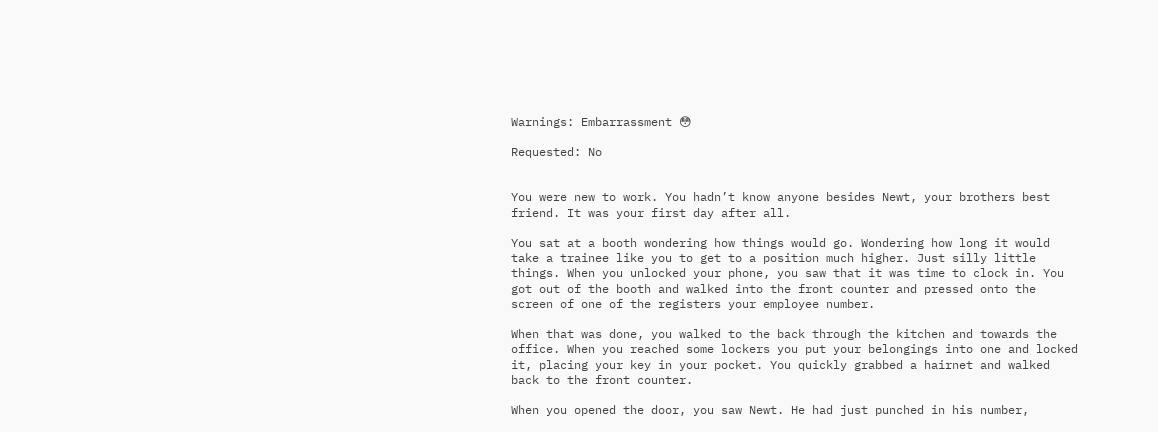Warnings: Embarrassment 😳

Requested: No


You were new to work. You hadn’t know anyone besides Newt, your brothers best friend. It was your first day after all.

You sat at a booth wondering how things would go. Wondering how long it would take a trainee like you to get to a position much higher. Just silly little things. When you unlocked your phone, you saw that it was time to clock in. You got out of the booth and walked into the front counter and pressed onto the screen of one of the registers your employee number.

When that was done, you walked to the back through the kitchen and towards the office. When you reached some lockers you put your belongings into one and locked it, placing your key in your pocket. You quickly grabbed a hairnet and walked back to the front counter.

When you opened the door, you saw Newt. He had just punched in his number,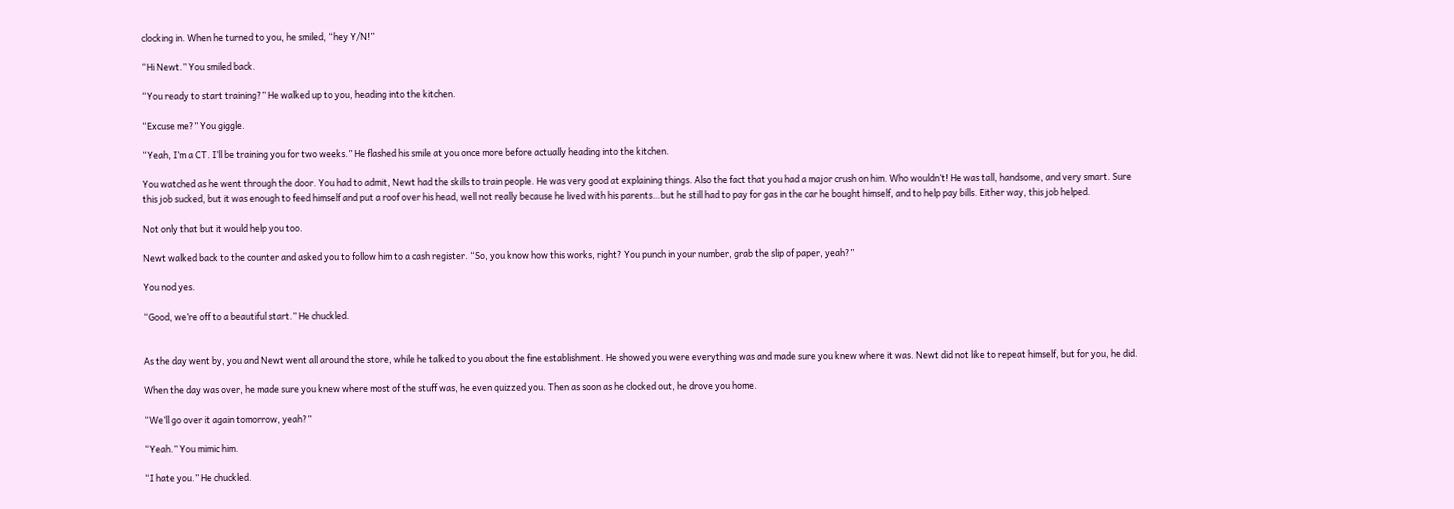clocking in. When he turned to you, he smiled, “hey Y/N!”

“Hi Newt.” You smiled back.

“You ready to start training?” He walked up to you, heading into the kitchen.

“Excuse me?” You giggle.

“Yeah, I’m a CT. I’ll be training you for two weeks.” He flashed his smile at you once more before actually heading into the kitchen.

You watched as he went through the door. You had to admit, Newt had the skills to train people. He was very good at explaining things. Also the fact that you had a major crush on him. Who wouldn’t! He was tall, handsome, and very smart. Sure this job sucked, but it was enough to feed himself and put a roof over his head, well not really because he lived with his parents…but he still had to pay for gas in the car he bought himself, and to help pay bills. Either way, this job helped.

Not only that but it would help you too.

Newt walked back to the counter and asked you to follow him to a cash register. “So, you know how this works, right? You punch in your number, grab the slip of paper, yeah?”

You nod yes.

“Good, we’re off to a beautiful start.” He chuckled.


As the day went by, you and Newt went all around the store, while he talked to you about the fine establishment. He showed you were everything was and made sure you knew where it was. Newt did not like to repeat himself, but for you, he did.

When the day was over, he made sure you knew where most of the stuff was, he even quizzed you. Then as soon as he clocked out, he drove you home.

“We’ll go over it again tomorrow, yeah?”

“Yeah.” You mimic him.

“I hate you.” He chuckled.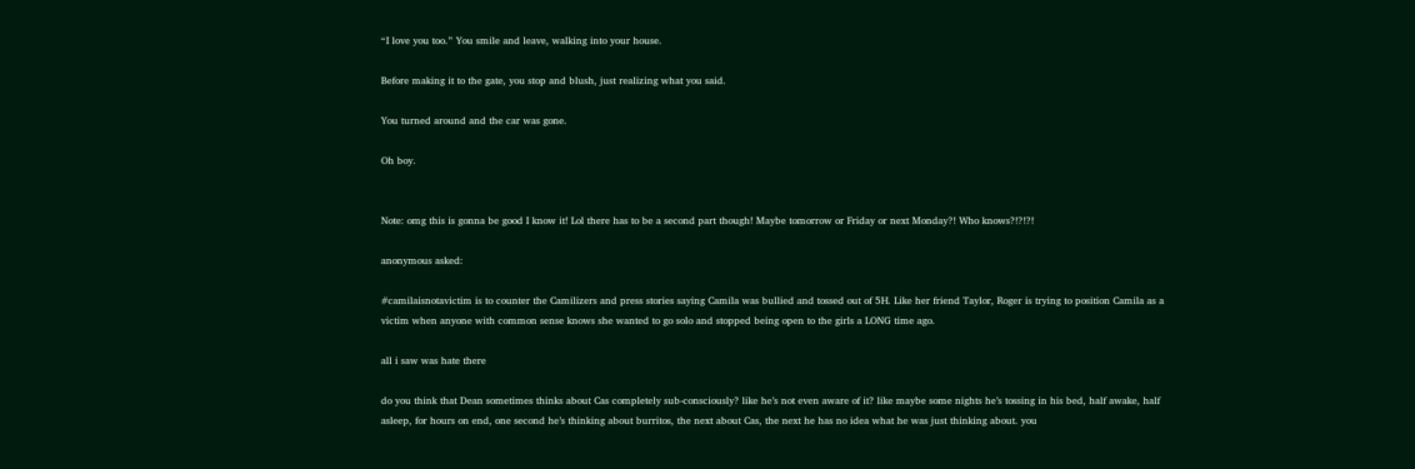“I love you too.” You smile and leave, walking into your house.

Before making it to the gate, you stop and blush, just realizing what you said.

You turned around and the car was gone.

Oh boy.


Note: omg this is gonna be good I know it! Lol there has to be a second part though! Maybe tomorrow or Friday or next Monday?! Who knows?!?!?!

anonymous asked:

#camilaisnotavictim is to counter the Camilizers and press stories saying Camila was bullied and tossed out of 5H. Like her friend Taylor, Roger is trying to position Camila as a victim when anyone with common sense knows she wanted to go solo and stopped being open to the girls a LONG time ago.

all i saw was hate there

do you think that Dean sometimes thinks about Cas completely sub-consciously? like he’s not even aware of it? like maybe some nights he’s tossing in his bed, half awake, half asleep, for hours on end, one second he’s thinking about burritos, the next about Cas, the next he has no idea what he was just thinking about. you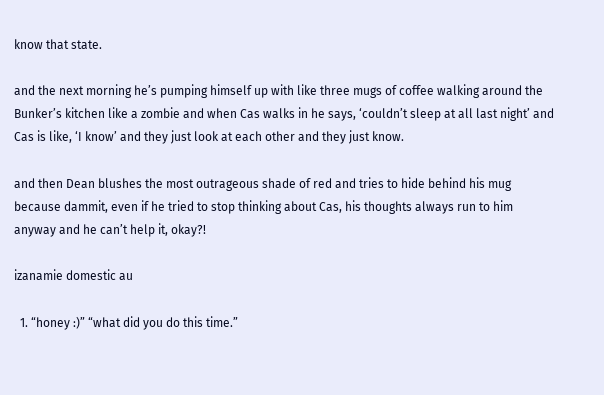know that state.

and the next morning he’s pumping himself up with like three mugs of coffee walking around the Bunker’s kitchen like a zombie and when Cas walks in he says, ‘couldn’t sleep at all last night’ and Cas is like, ‘I know’ and they just look at each other and they just know.

and then Dean blushes the most outrageous shade of red and tries to hide behind his mug because dammit, even if he tried to stop thinking about Cas, his thoughts always run to him anyway and he can’t help it, okay?!

izanamie domestic au

  1. “honey :)” “what did you do this time.”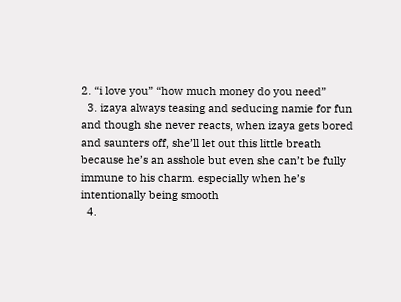2. “i love you” “how much money do you need”
  3. izaya always teasing and seducing namie for fun and though she never reacts, when izaya gets bored and saunters off, she’ll let out this little breath because he’s an asshole but even she can’t be fully immune to his charm. especially when he’s intentionally being smooth
  4.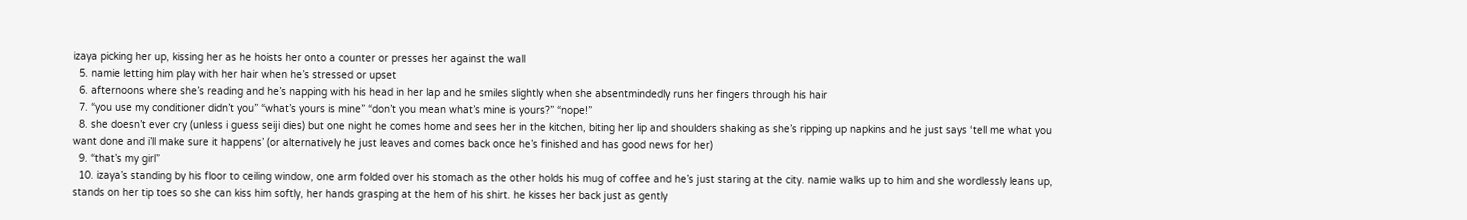izaya picking her up, kissing her as he hoists her onto a counter or presses her against the wall
  5. namie letting him play with her hair when he’s stressed or upset
  6. afternoons where she’s reading and he’s napping with his head in her lap and he smiles slightly when she absentmindedly runs her fingers through his hair
  7. “you use my conditioner didn’t you” “what’s yours is mine” “don’t you mean what’s mine is yours?” “nope!”
  8. she doesn’t ever cry (unless i guess seiji dies) but one night he comes home and sees her in the kitchen, biting her lip and shoulders shaking as she’s ripping up napkins and he just says ‘tell me what you want done and i’ll make sure it happens’ (or alternatively he just leaves and comes back once he’s finished and has good news for her)
  9. “that’s my girl”
  10. izaya’s standing by his floor to ceiling window, one arm folded over his stomach as the other holds his mug of coffee and he’s just staring at the city. namie walks up to him and she wordlessly leans up, stands on her tip toes so she can kiss him softly, her hands grasping at the hem of his shirt. he kisses her back just as gently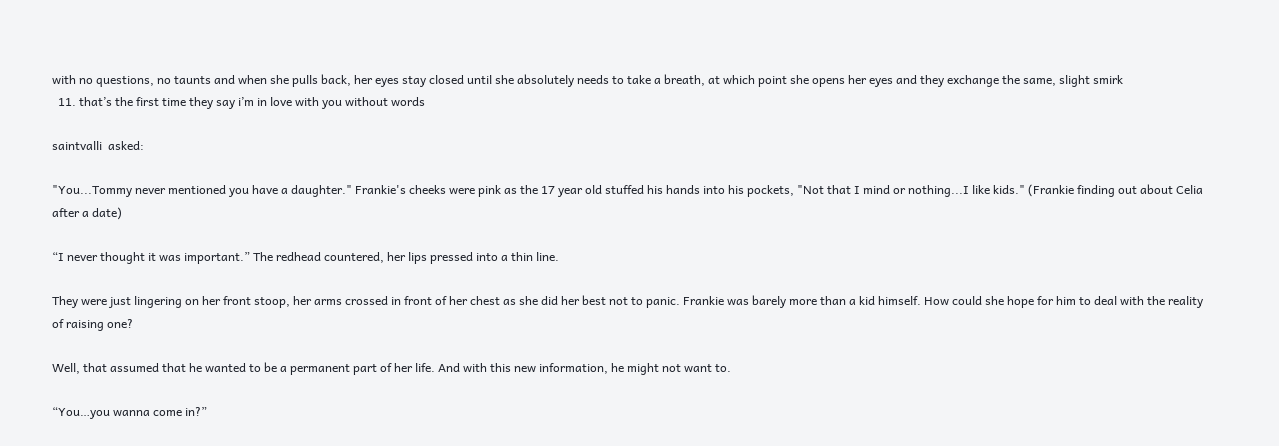with no questions, no taunts and when she pulls back, her eyes stay closed until she absolutely needs to take a breath, at which point she opens her eyes and they exchange the same, slight smirk
  11. that’s the first time they say i’m in love with you without words

saintvalli  asked:

"You...Tommy never mentioned you have a daughter." Frankie's cheeks were pink as the 17 year old stuffed his hands into his pockets, "Not that I mind or nothing...I like kids." (Frankie finding out about Celia after a date)

“I never thought it was important.” The redhead countered, her lips pressed into a thin line.

They were just lingering on her front stoop, her arms crossed in front of her chest as she did her best not to panic. Frankie was barely more than a kid himself. How could she hope for him to deal with the reality of raising one?

Well, that assumed that he wanted to be a permanent part of her life. And with this new information, he might not want to.

“You…you wanna come in?”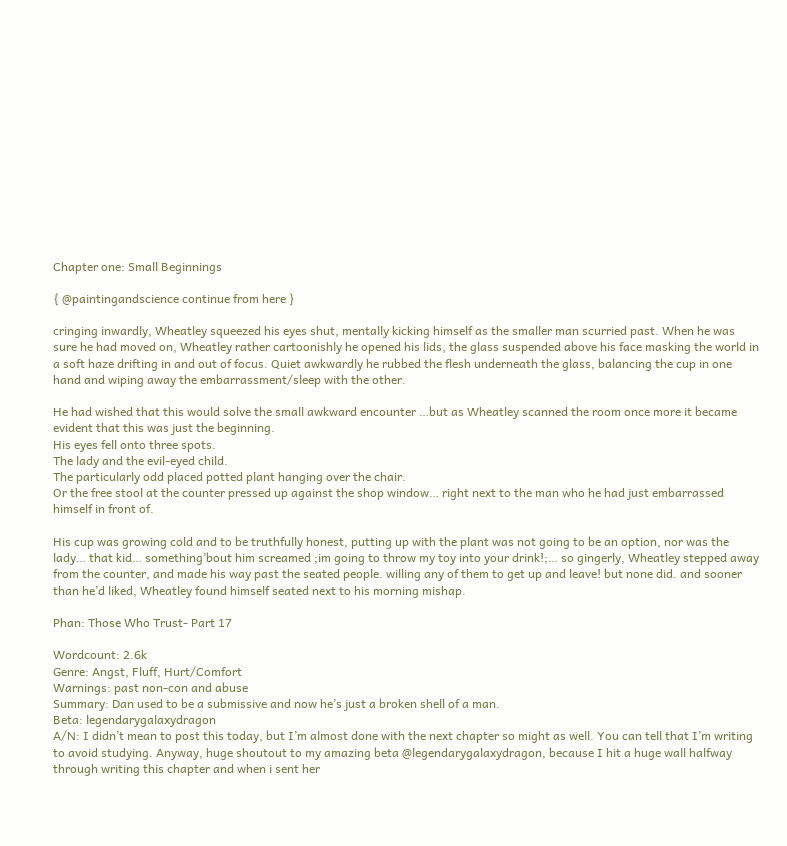Chapter one: Small Beginnings

{ @paintingandscience continue from here }

cringing inwardly, Wheatley squeezed his eyes shut, mentally kicking himself as the smaller man scurried past. When he was sure he had moved on, Wheatley rather cartoonishly he opened his lids, the glass suspended above his face masking the world in a soft haze drifting in and out of focus. Quiet awkwardly he rubbed the flesh underneath the glass, balancing the cup in one hand and wiping away the embarrassment/sleep with the other.

He had wished that this would solve the small awkward encounter …but as Wheatley scanned the room once more it became evident that this was just the beginning.
His eyes fell onto three spots.
The lady and the evil-eyed child.
The particularly odd placed potted plant hanging over the chair.
Or the free stool at the counter pressed up against the shop window… right next to the man who he had just embarrassed himself in front of.

His cup was growing cold and to be truthfully honest, putting up with the plant was not going to be an option, nor was the lady… that kid… something’bout him screamed ;im going to throw my toy into your drink!;… so gingerly, Wheatley stepped away from the counter, and made his way past the seated people. willing any of them to get up and leave! but none did. and sooner than he’d liked, Wheatley found himself seated next to his morning mishap.

Phan: Those Who Trust- Part 17

Wordcount: 2.6k
Genre: Angst, Fluff, Hurt/Comfort
Warnings: past non-con and abuse
Summary: Dan used to be a submissive and now he’s just a broken shell of a man.
Beta: legendarygalaxydragon
A/N: I didn’t mean to post this today, but I’m almost done with the next chapter so might as well. You can tell that I’m writing to avoid studying. Anyway, huge shoutout to my amazing beta @legendarygalaxydragon, because I hit a huge wall halfway through writing this chapter and when i sent her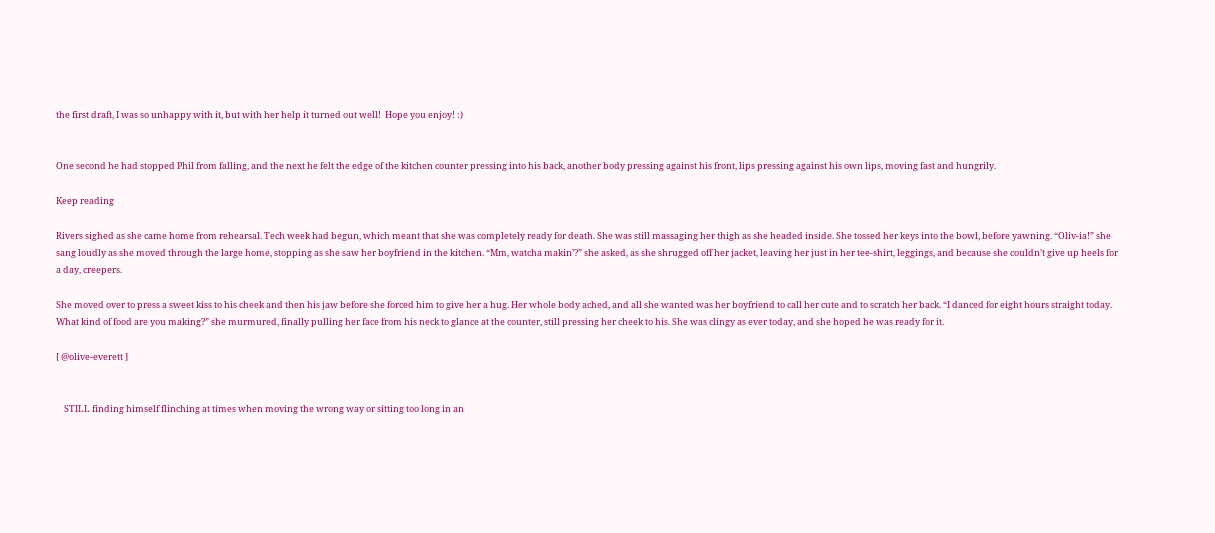the first draft, I was so unhappy with it, but with her help it turned out well!  Hope you enjoy! :)


One second he had stopped Phil from falling, and the next he felt the edge of the kitchen counter pressing into his back, another body pressing against his front, lips pressing against his own lips, moving fast and hungrily.

Keep reading

Rivers sighed as she came home from rehearsal. Tech week had begun, which meant that she was completely ready for death. She was still massaging her thigh as she headed inside. She tossed her keys into the bowl, before yawning. “Oliv-ia!” she sang loudly as she moved through the large home, stopping as she saw her boyfriend in the kitchen. “Mm, watcha makin’?” she asked, as she shrugged off her jacket, leaving her just in her tee-shirt, leggings, and because she couldn’t give up heels for a day, creepers.

She moved over to press a sweet kiss to his cheek and then his jaw before she forced him to give her a hug. Her whole body ached, and all she wanted was her boyfriend to call her cute and to scratch her back. “I danced for eight hours straight today. What kind of food are you making?” she murmured, finally pulling her face from his neck to glance at the counter, still pressing her cheek to his. She was clingy as ever today, and she hoped he was ready for it.

[ @olive-everett ]


    STILL finding himself flinching at times when moving the wrong way or sitting too long in an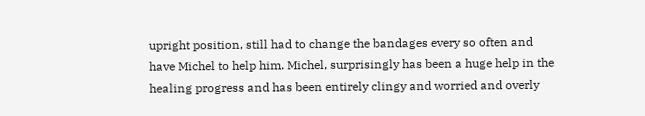upright position, still had to change the bandages every so often and have Michel to help him. Michel, surprisingly has been a huge help in the healing progress and has been entirely clingy and worried and overly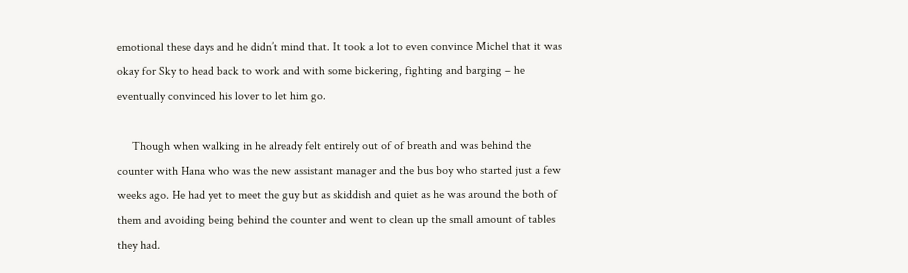emotional these days and he didn’t mind that. It took a lot to even convince Michel that it was okay for Sky to head back to work and with some bickering, fighting and barging – he eventually convinced his lover to let him go.

     Though when walking in he already felt entirely out of of breath and was behind the counter with Hana who was the new assistant manager and the bus boy who started just a few weeks ago. He had yet to meet the guy but as skiddish and quiet as he was around the both of them and avoiding being behind the counter and went to clean up the small amount of tables they had.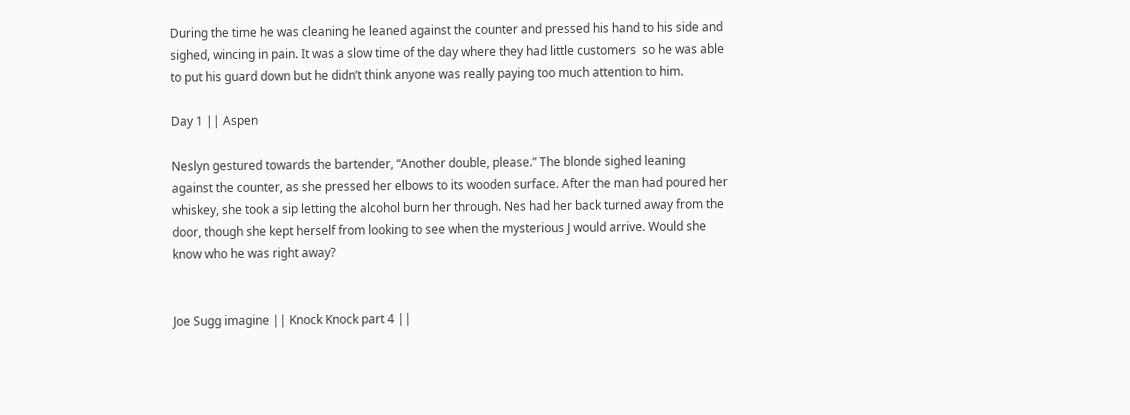During the time he was cleaning he leaned against the counter and pressed his hand to his side and sighed, wincing in pain. It was a slow time of the day where they had little customers  so he was able to put his guard down but he didn’t think anyone was really paying too much attention to him.

Day 1 || Aspen

Neslyn gestured towards the bartender, “Another double, please.” The blonde sighed leaning against the counter, as she pressed her elbows to its wooden surface. After the man had poured her whiskey, she took a sip letting the alcohol burn her through. Nes had her back turned away from the door, though she kept herself from looking to see when the mysterious J would arrive. Would she know who he was right away?


Joe Sugg imagine || Knock Knock part 4 ||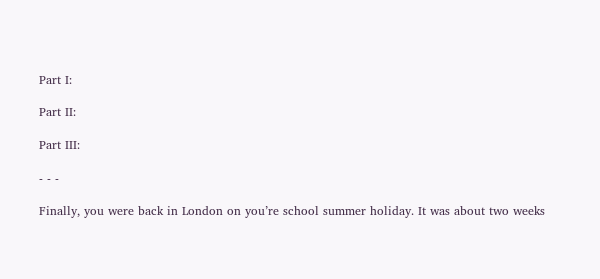Part I:

Part II:

Part III:

- - -

Finally, you were back in London on you’re school summer holiday. It was about two weeks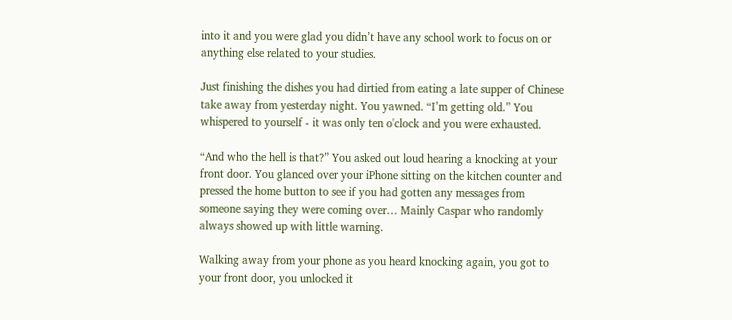into it and you were glad you didn’t have any school work to focus on or anything else related to your studies.

Just finishing the dishes you had dirtied from eating a late supper of Chinese take away from yesterday night. You yawned. “I’m getting old.” You whispered to yourself - it was only ten o'clock and you were exhausted.

“And who the hell is that?” You asked out loud hearing a knocking at your front door. You glanced over your iPhone sitting on the kitchen counter and pressed the home button to see if you had gotten any messages from someone saying they were coming over… Mainly Caspar who randomly always showed up with little warning.

Walking away from your phone as you heard knocking again, you got to your front door, you unlocked it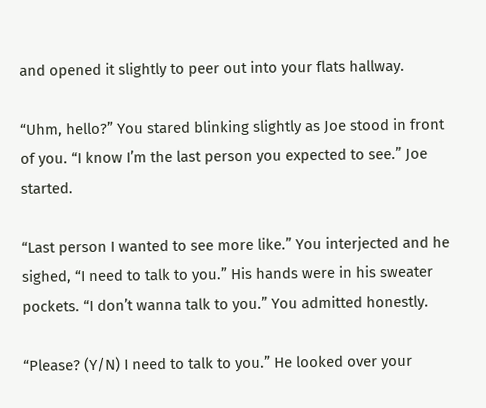and opened it slightly to peer out into your flats hallway.

“Uhm, hello?” You stared blinking slightly as Joe stood in front of you. “I know I’m the last person you expected to see.” Joe started.

“Last person I wanted to see more like.” You interjected and he sighed, “I need to talk to you.” His hands were in his sweater pockets. “I don’t wanna talk to you.” You admitted honestly.

“Please? (Y/N) I need to talk to you.” He looked over your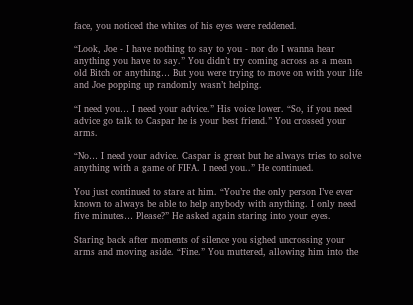face, you noticed the whites of his eyes were reddened.

“Look, Joe - I have nothing to say to you - nor do I wanna hear anything you have to say.” You didn’t try coming across as a mean old Bitch or anything… But you were trying to move on with your life and Joe popping up randomly wasn’t helping.

“I need you… I need your advice.” His voice lower. “So, if you need advice go talk to Caspar he is your best friend.” You crossed your arms.

“No… I need your advice. Caspar is great but he always tries to solve anything with a game of FIFA. I need you..” He continued.

You just continued to stare at him. “You’re the only person I’ve ever known to always be able to help anybody with anything. I only need five minutes… Please?” He asked again staring into your eyes.

Staring back after moments of silence you sighed uncrossing your arms and moving aside. “Fine.” You muttered, allowing him into the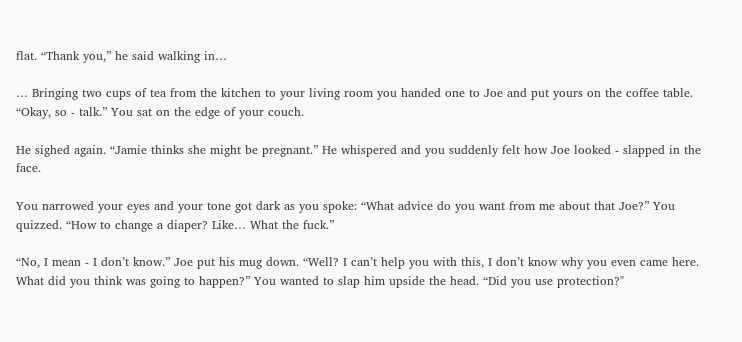flat. “Thank you,” he said walking in…

… Bringing two cups of tea from the kitchen to your living room you handed one to Joe and put yours on the coffee table. “Okay, so - talk.” You sat on the edge of your couch.

He sighed again. “Jamie thinks she might be pregnant.” He whispered and you suddenly felt how Joe looked - slapped in the face.

You narrowed your eyes and your tone got dark as you spoke: “What advice do you want from me about that Joe?” You quizzed. “How to change a diaper? Like… What the fuck.”

“No, I mean - I don’t know.” Joe put his mug down. “Well? I can’t help you with this, I don’t know why you even came here. What did you think was going to happen?” You wanted to slap him upside the head. “Did you use protection?"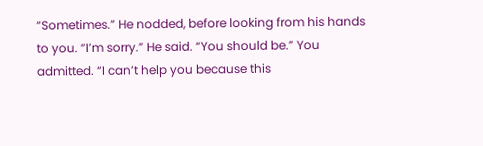“Sometimes.” He nodded, before looking from his hands to you. “I’m sorry.” He said. “You should be.” You admitted. “I can’t help you because this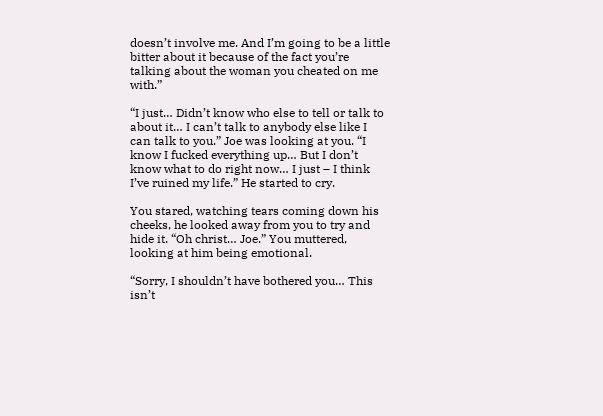doesn’t involve me. And I’m going to be a little bitter about it because of the fact you’re talking about the woman you cheated on me with.”

“I just… Didn’t know who else to tell or talk to about it… I can’t talk to anybody else like I can talk to you.” Joe was looking at you. “I know I fucked everything up… But I don’t know what to do right now… I just – I think I’ve ruined my life.” He started to cry.

You stared, watching tears coming down his cheeks, he looked away from you to try and hide it. “Oh christ… Joe.” You muttered, looking at him being emotional.

“Sorry, I shouldn’t have bothered you… This isn’t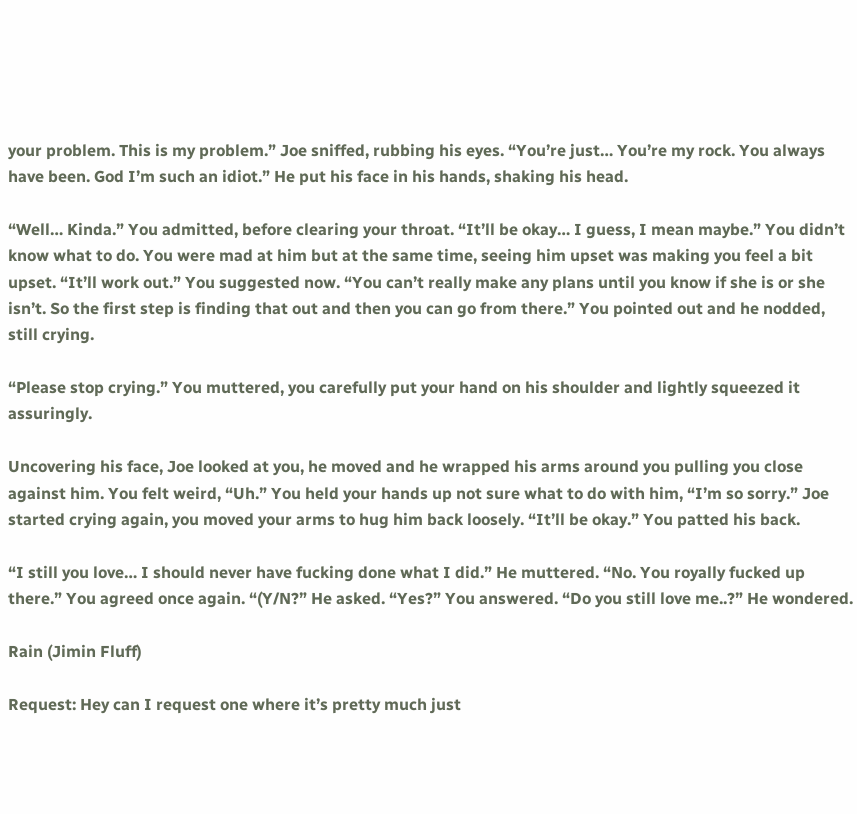your problem. This is my problem.” Joe sniffed, rubbing his eyes. “You’re just… You’re my rock. You always have been. God I’m such an idiot.” He put his face in his hands, shaking his head.

“Well… Kinda.” You admitted, before clearing your throat. “It’ll be okay… I guess, I mean maybe.” You didn’t know what to do. You were mad at him but at the same time, seeing him upset was making you feel a bit upset. “It’ll work out.” You suggested now. “You can’t really make any plans until you know if she is or she isn’t. So the first step is finding that out and then you can go from there.” You pointed out and he nodded, still crying.

“Please stop crying.” You muttered, you carefully put your hand on his shoulder and lightly squeezed it assuringly.

Uncovering his face, Joe looked at you, he moved and he wrapped his arms around you pulling you close against him. You felt weird, “Uh.” You held your hands up not sure what to do with him, “I’m so sorry.” Joe started crying again, you moved your arms to hug him back loosely. “It’ll be okay.” You patted his back.

“I still you love… I should never have fucking done what I did.” He muttered. “No. You royally fucked up there.” You agreed once again. “(Y/N?” He asked. “Yes?” You answered. “Do you still love me..?” He wondered.

Rain (Jimin Fluff)

Request: Hey can I request one where it’s pretty much just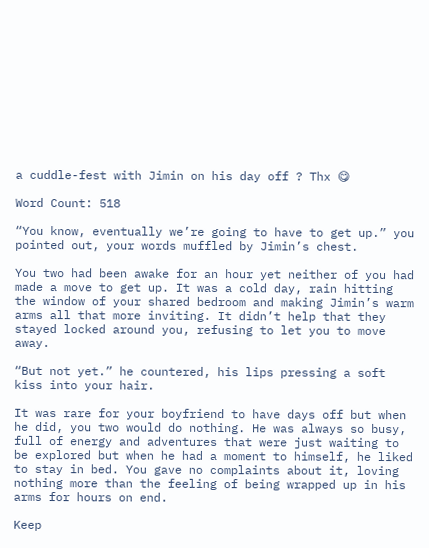a cuddle-fest with Jimin on his day off ? Thx 😋

Word Count: 518

“You know, eventually we’re going to have to get up.” you pointed out, your words muffled by Jimin’s chest.

You two had been awake for an hour yet neither of you had made a move to get up. It was a cold day, rain hitting the window of your shared bedroom and making Jimin’s warm arms all that more inviting. It didn’t help that they stayed locked around you, refusing to let you to move away.

“But not yet.” he countered, his lips pressing a soft kiss into your hair.

It was rare for your boyfriend to have days off but when he did, you two would do nothing. He was always so busy, full of energy and adventures that were just waiting to be explored but when he had a moment to himself, he liked to stay in bed. You gave no complaints about it, loving nothing more than the feeling of being wrapped up in his arms for hours on end.

Keep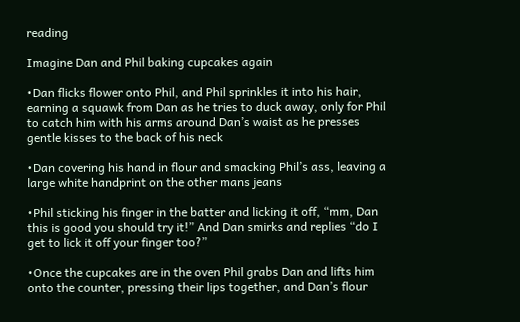reading

Imagine Dan and Phil baking cupcakes again

•Dan flicks flower onto Phil, and Phil sprinkles it into his hair, earning a squawk from Dan as he tries to duck away, only for Phil to catch him with his arms around Dan’s waist as he presses gentle kisses to the back of his neck

•Dan covering his hand in flour and smacking Phil’s ass, leaving a large white handprint on the other mans jeans

•Phil sticking his finger in the batter and licking it off, “mm, Dan this is good you should try it!” And Dan smirks and replies “do I get to lick it off your finger too?”

•Once the cupcakes are in the oven Phil grabs Dan and lifts him onto the counter, pressing their lips together, and Dan’s flour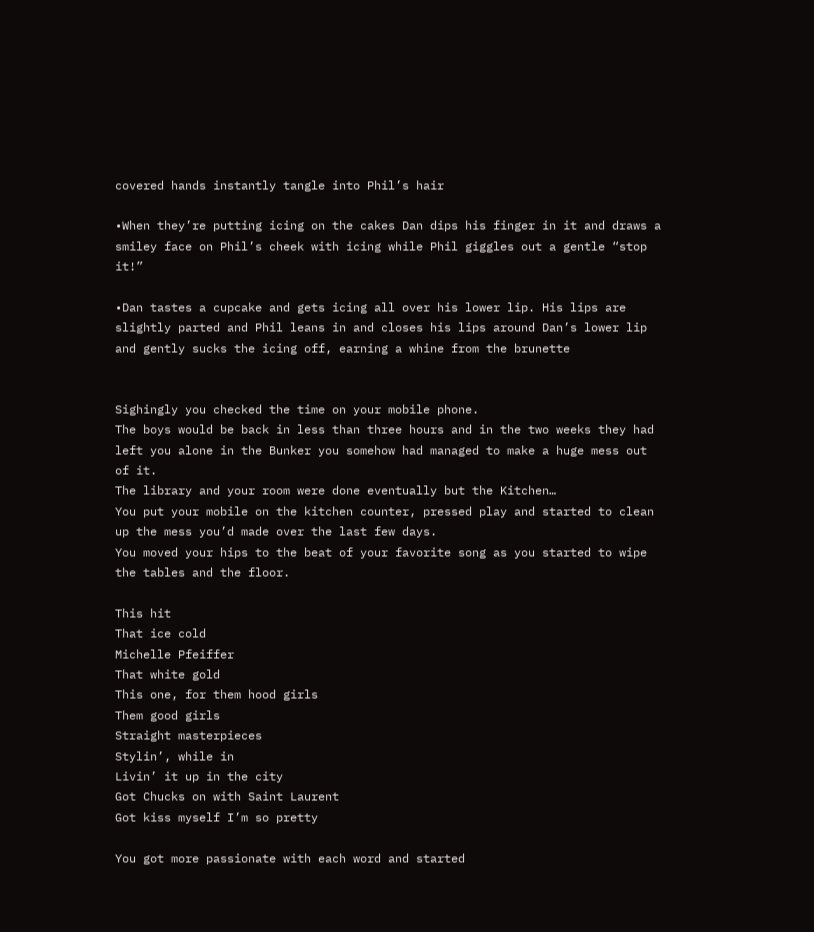covered hands instantly tangle into Phil’s hair

•When they’re putting icing on the cakes Dan dips his finger in it and draws a smiley face on Phil’s cheek with icing while Phil giggles out a gentle “stop it!”

•Dan tastes a cupcake and gets icing all over his lower lip. His lips are slightly parted and Phil leans in and closes his lips around Dan’s lower lip and gently sucks the icing off, earning a whine from the brunette


Sighingly you checked the time on your mobile phone.
The boys would be back in less than three hours and in the two weeks they had left you alone in the Bunker you somehow had managed to make a huge mess out of it.
The library and your room were done eventually but the Kitchen…
You put your mobile on the kitchen counter, pressed play and started to clean up the mess you’d made over the last few days.
You moved your hips to the beat of your favorite song as you started to wipe the tables and the floor.

This hit
That ice cold
Michelle Pfeiffer
That white gold
This one, for them hood girls
Them good girls
Straight masterpieces
Stylin’, while in
Livin’ it up in the city
Got Chucks on with Saint Laurent
Got kiss myself I’m so pretty

You got more passionate with each word and started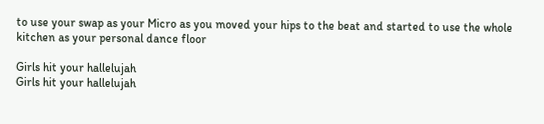to use your swap as your Micro as you moved your hips to the beat and started to use the whole kitchen as your personal dance floor

Girls hit your hallelujah
Girls hit your hallelujah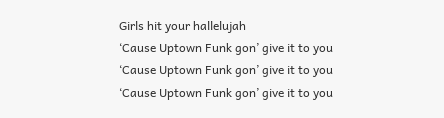Girls hit your hallelujah
‘Cause Uptown Funk gon’ give it to you
‘Cause Uptown Funk gon’ give it to you
‘Cause Uptown Funk gon’ give it to you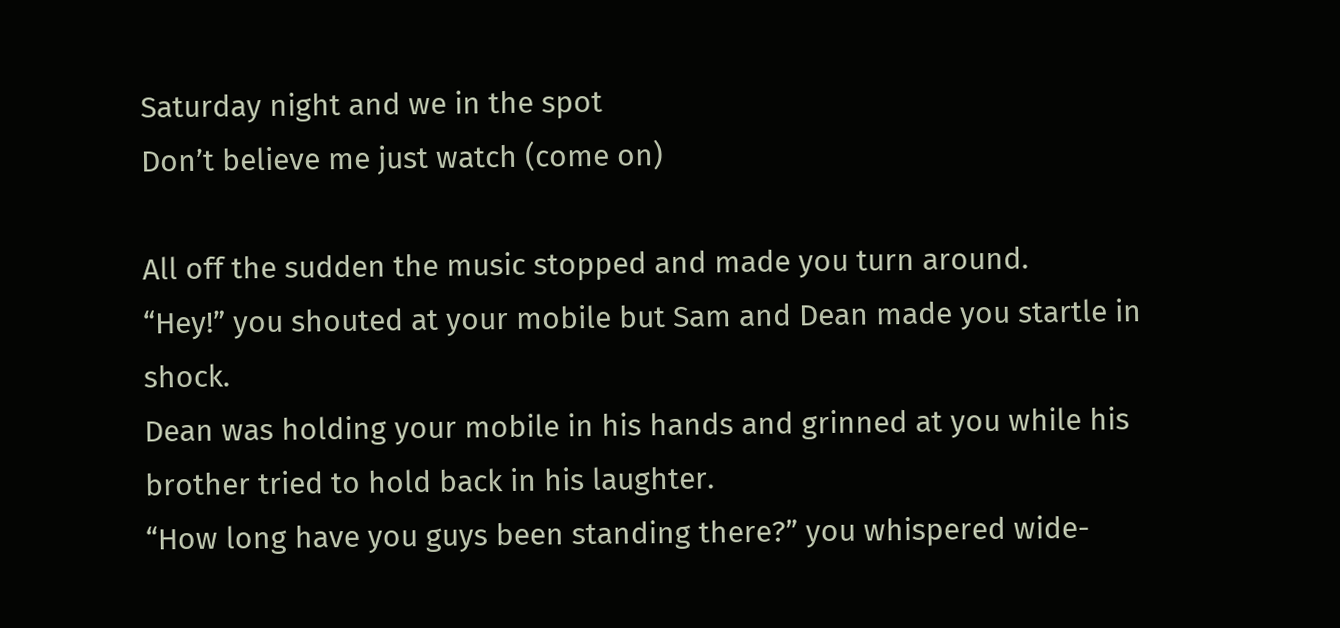Saturday night and we in the spot
Don’t believe me just watch (come on)

All off the sudden the music stopped and made you turn around.
“Hey!” you shouted at your mobile but Sam and Dean made you startle in shock.
Dean was holding your mobile in his hands and grinned at you while his brother tried to hold back in his laughter.
“How long have you guys been standing there?” you whispered wide-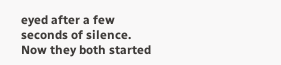eyed after a few seconds of silence.
Now they both started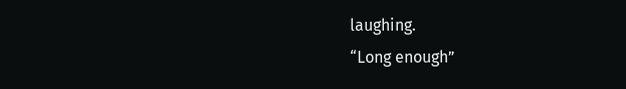laughing.
“Long enough”